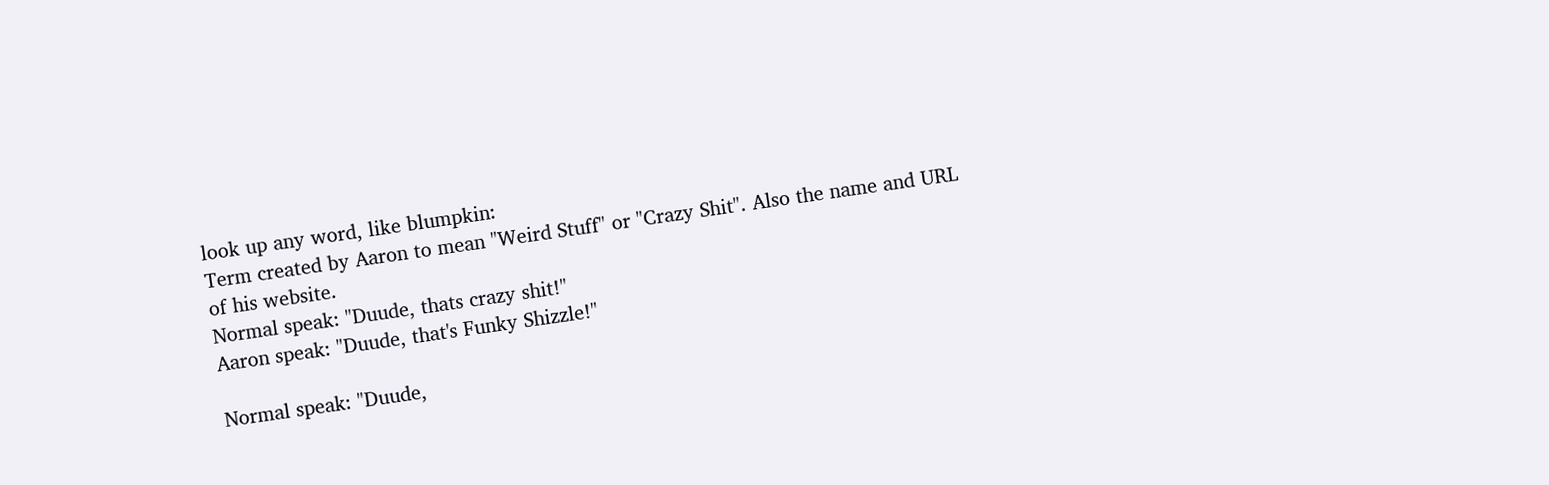look up any word, like blumpkin:
Term created by Aaron to mean "Weird Stuff" or "Crazy Shit". Also the name and URL of his website.
Normal speak: "Duude, thats crazy shit!"
Aaron speak: "Duude, that's Funky Shizzle!"

Normal speak: "Duude,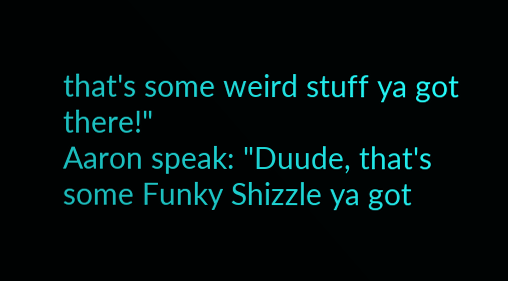that's some weird stuff ya got there!"
Aaron speak: "Duude, that's some Funky Shizzle ya got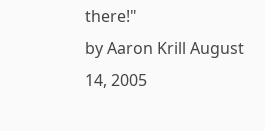there!"
by Aaron Krill August 14, 2005